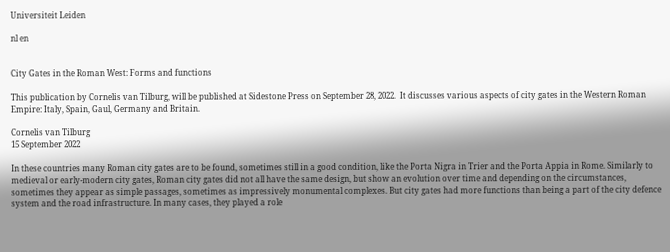Universiteit Leiden

nl en


City Gates in the Roman West: Forms and functions

This publication by Cornelis van Tilburg, will be published at Sidestone Press on September 28, 2022.  It discusses various aspects of city gates in the Western Roman Empire: Italy, Spain, Gaul, Germany and Britain.

Cornelis van Tilburg
15 September 2022

In these countries many Roman city gates are to be found, sometimes still in a good condition, like the Porta Nigra in Trier and the Porta Appia in Rome. Similarly to  medieval or early-modern city gates, Roman city gates did not all have the same design, but show an evolution over time and depending on the circumstances, sometimes they appear as simple passages, sometimes as impressively monumental complexes. But city gates had more functions than being a part of the city defence system and the road infrastructure. In many cases, they played a role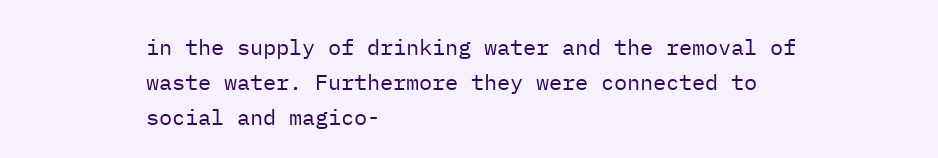in the supply of drinking water and the removal of waste water. Furthermore they were connected to social and magico-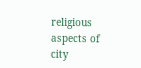religious aspects of city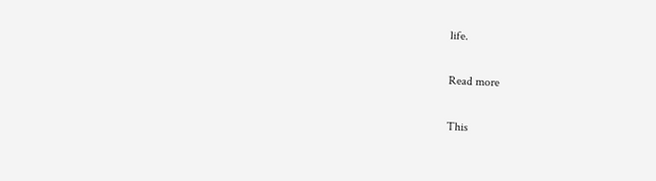life.

Read more

This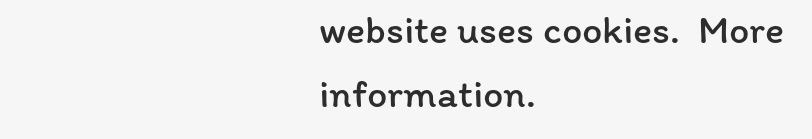website uses cookies.  More information.